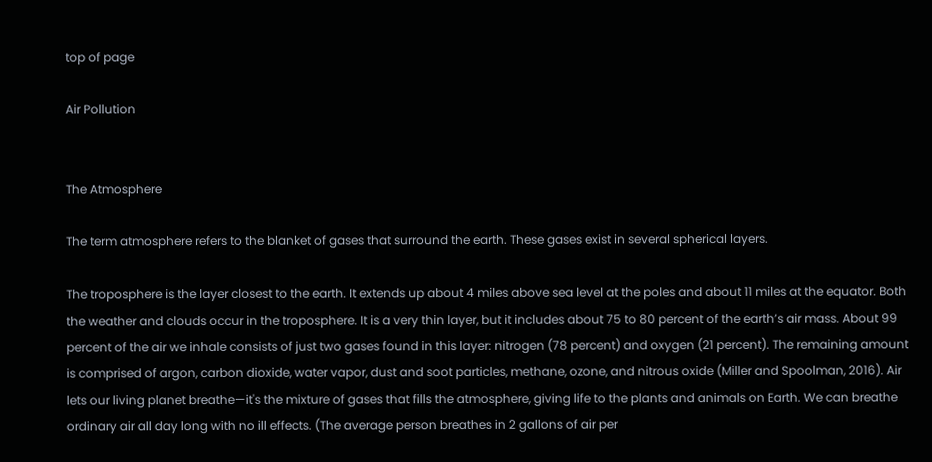top of page

Air Pollution


The Atmosphere

The term atmosphere refers to the blanket of gases that surround the earth. These gases exist in several spherical layers.

The troposphere is the layer closest to the earth. It extends up about 4 miles above sea level at the poles and about 11 miles at the equator. Both the weather and clouds occur in the troposphere. It is a very thin layer, but it includes about 75 to 80 percent of the earth’s air mass. About 99 percent of the air we inhale consists of just two gases found in this layer: nitrogen (78 percent) and oxygen (21 percent). The remaining amount is comprised of argon, carbon dioxide, water vapor, dust and soot particles, methane, ozone, and nitrous oxide (Miller and Spoolman, 2016). Air lets our living planet breathe—it's the mixture of gases that fills the atmosphere, giving life to the plants and animals on Earth. We can breathe ordinary air all day long with no ill effects. (The average person breathes in 2 gallons of air per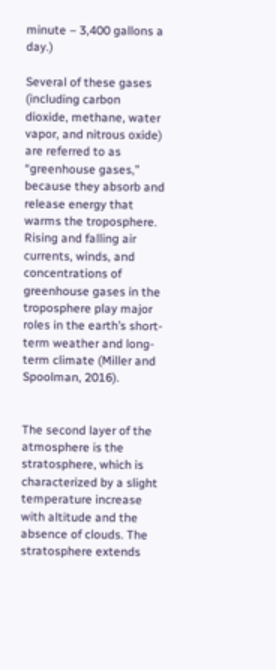minute – 3,400 gallons a day.)

Several of these gases (including carbon dioxide, methane, water vapor, and nitrous oxide) are referred to as “greenhouse gases,” because they absorb and release energy that warms the troposphere. Rising and falling air currents, winds, and concentrations of greenhouse gases in the troposphere play major roles in the earth’s short-term weather and long-term climate (Miller and Spoolman, 2016).


The second layer of the atmosphere is the stratosphere, which is characterized by a slight temperature increase with altitude and the absence of clouds. The stratosphere extends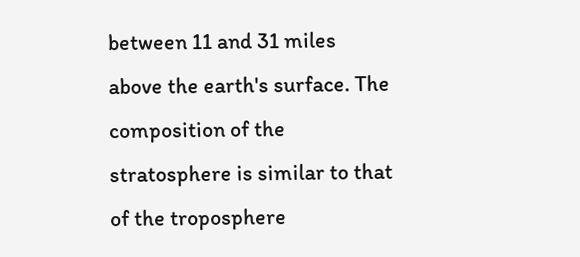between 11 and 31 miles above the earth's surface. The composition of the stratosphere is similar to that of the troposphere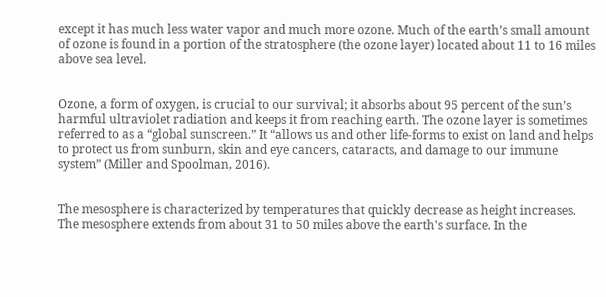except it has much less water vapor and much more ozone. Much of the earth’s small amount of ozone is found in a portion of the stratosphere (the ozone layer) located about 11 to 16 miles above sea level.


Ozone, a form of oxygen, is crucial to our survival; it absorbs about 95 percent of the sun’s harmful ultraviolet radiation and keeps it from reaching earth. The ozone layer is sometimes referred to as a “global sunscreen.” It “allows us and other life-forms to exist on land and helps to protect us from sunburn, skin and eye cancers, cataracts, and damage to our immune system” (Miller and Spoolman, 2016).


The mesosphere is characterized by temperatures that quickly decrease as height increases. The mesosphere extends from about 31 to 50 miles above the earth's surface. In the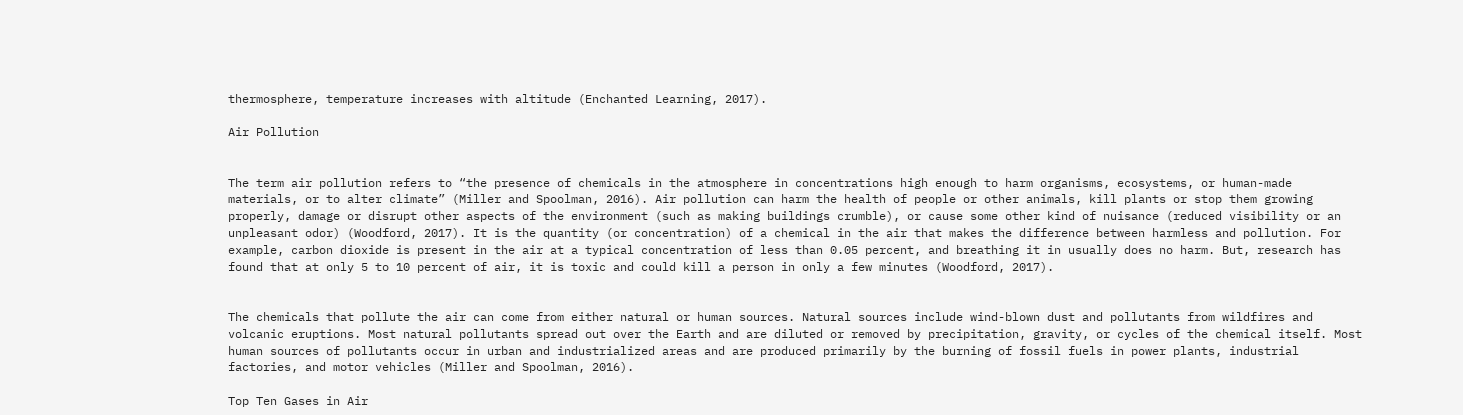thermosphere, temperature increases with altitude (Enchanted Learning, 2017).

Air Pollution


The term air pollution refers to “the presence of chemicals in the atmosphere in concentrations high enough to harm organisms, ecosystems, or human-made materials, or to alter climate” (Miller and Spoolman, 2016). Air pollution can harm the health of people or other animals, kill plants or stop them growing properly, damage or disrupt other aspects of the environment (such as making buildings crumble), or cause some other kind of nuisance (reduced visibility or an unpleasant odor) (Woodford, 2017). It is the quantity (or concentration) of a chemical in the air that makes the difference between harmless and pollution. For example, carbon dioxide is present in the air at a typical concentration of less than 0.05 percent, and breathing it in usually does no harm. But, research has found that at only 5 to 10 percent of air, it is toxic and could kill a person in only a few minutes (Woodford, 2017).


The chemicals that pollute the air can come from either natural or human sources. Natural sources include wind-blown dust and pollutants from wildfires and volcanic eruptions. Most natural pollutants spread out over the Earth and are diluted or removed by precipitation, gravity, or cycles of the chemical itself. Most human sources of pollutants occur in urban and industrialized areas and are produced primarily by the burning of fossil fuels in power plants, industrial factories, and motor vehicles (Miller and Spoolman, 2016).

Top Ten Gases in Air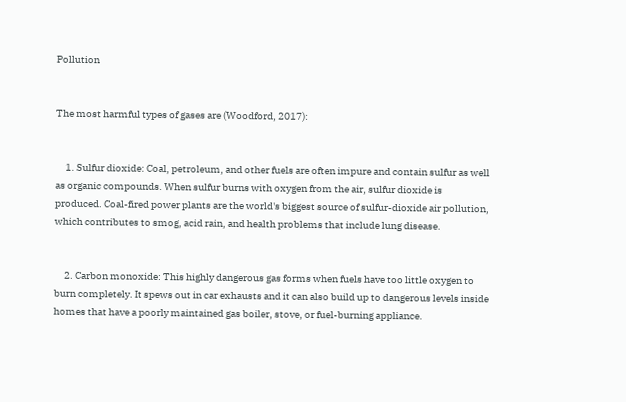Pollution


The most harmful types of gases are (Woodford, 2017):


     1. Sulfur dioxide: Coal, petroleum, and other fuels are often impure and contain sulfur as well as organic compounds. When sulfur burns with oxygen from the air, sulfur dioxide is produced. Coal-fired power plants are the world's biggest source of sulfur-dioxide air pollution, which contributes to smog, acid rain, and health problems that include lung disease.


     2. Carbon monoxide: This highly dangerous gas forms when fuels have too little oxygen to burn completely. It spews out in car exhausts and it can also build up to dangerous levels inside homes that have a poorly maintained gas boiler, stove, or fuel-burning appliance.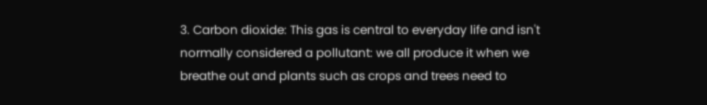3. Carbon dioxide: This gas is central to everyday life and isn't normally considered a pollutant: we all produce it when we breathe out and plants such as crops and trees need to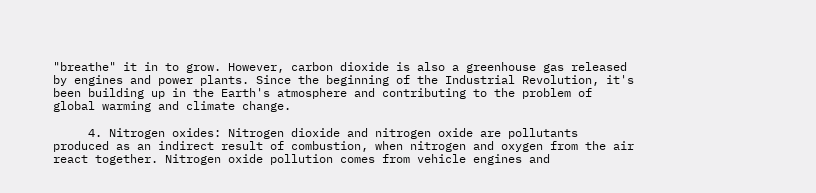"breathe" it in to grow. However, carbon dioxide is also a greenhouse gas released by engines and power plants. Since the beginning of the Industrial Revolution, it's been building up in the Earth's atmosphere and contributing to the problem of global warming and climate change.

     4. Nitrogen oxides: Nitrogen dioxide and nitrogen oxide are pollutants produced as an indirect result of combustion, when nitrogen and oxygen from the air react together. Nitrogen oxide pollution comes from vehicle engines and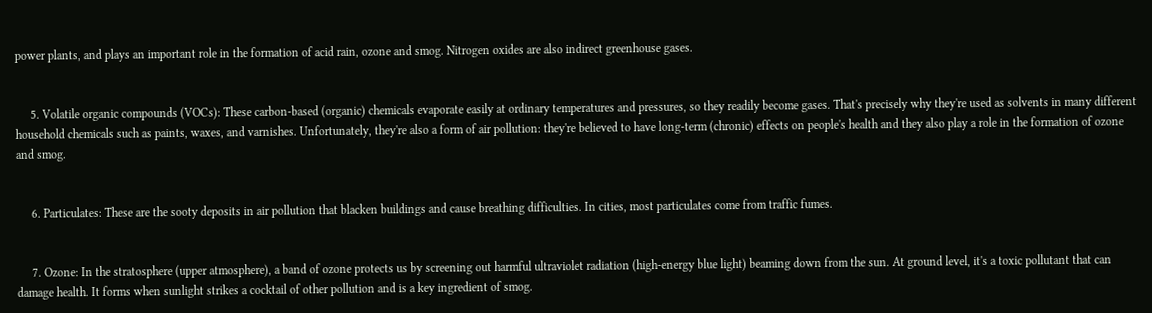power plants, and plays an important role in the formation of acid rain, ozone and smog. Nitrogen oxides are also indirect greenhouse gases.


     5. Volatile organic compounds (VOCs): These carbon-based (organic) chemicals evaporate easily at ordinary temperatures and pressures, so they readily become gases. That's precisely why they're used as solvents in many different household chemicals such as paints, waxes, and varnishes. Unfortunately, they're also a form of air pollution: they're believed to have long-term (chronic) effects on people's health and they also play a role in the formation of ozone and smog.


     6. Particulates: These are the sooty deposits in air pollution that blacken buildings and cause breathing difficulties. In cities, most particulates come from traffic fumes.


     7. Ozone: In the stratosphere (upper atmosphere), a band of ozone protects us by screening out harmful ultraviolet radiation (high-energy blue light) beaming down from the sun. At ground level, it's a toxic pollutant that can damage health. It forms when sunlight strikes a cocktail of other pollution and is a key ingredient of smog.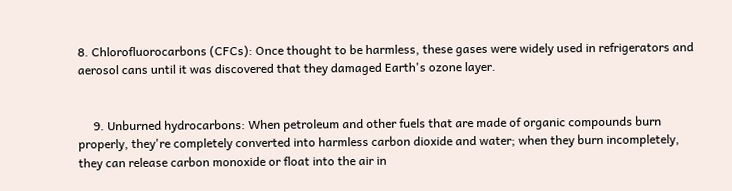8. Chlorofluorocarbons (CFCs): Once thought to be harmless, these gases were widely used in refrigerators and aerosol cans until it was discovered that they damaged Earth's ozone layer.


     9. Unburned hydrocarbons: When petroleum and other fuels that are made of organic compounds burn properly, they're completely converted into harmless carbon dioxide and water; when they burn incompletely, they can release carbon monoxide or float into the air in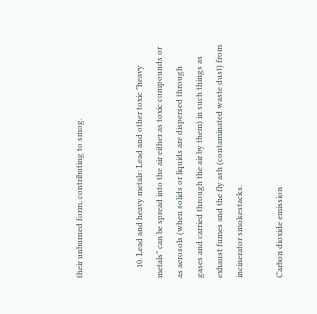their unburned form, contributing to smog.


     10. Lead and heavy metals: Lead and other toxic "heavy metals" can be spread into the air either as toxic compounds or as aerosols (when solids or liquids are dispersed through gases and carried through the air by them) in such things as exhaust fumes and the fly ash (contaminated waste dust) from incinerator smokestacks.

Carbon dioxide emission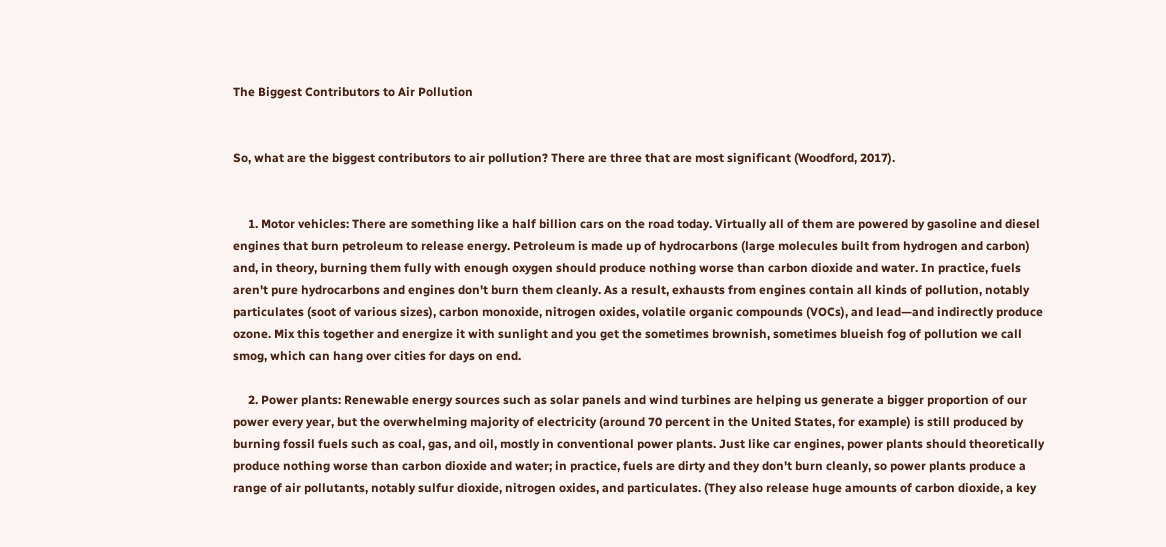The Biggest Contributors to Air Pollution


So, what are the biggest contributors to air pollution? There are three that are most significant (Woodford, 2017).


     1. Motor vehicles: There are something like a half billion cars on the road today. Virtually all of them are powered by gasoline and diesel engines that burn petroleum to release energy. Petroleum is made up of hydrocarbons (large molecules built from hydrogen and carbon) and, in theory, burning them fully with enough oxygen should produce nothing worse than carbon dioxide and water. In practice, fuels aren't pure hydrocarbons and engines don't burn them cleanly. As a result, exhausts from engines contain all kinds of pollution, notably particulates (soot of various sizes), carbon monoxide, nitrogen oxides, volatile organic compounds (VOCs), and lead—and indirectly produce ozone. Mix this together and energize it with sunlight and you get the sometimes brownish, sometimes blueish fog of pollution we call smog, which can hang over cities for days on end.

     2. Power plants: Renewable energy sources such as solar panels and wind turbines are helping us generate a bigger proportion of our power every year, but the overwhelming majority of electricity (around 70 percent in the United States, for example) is still produced by burning fossil fuels such as coal, gas, and oil, mostly in conventional power plants. Just like car engines, power plants should theoretically produce nothing worse than carbon dioxide and water; in practice, fuels are dirty and they don't burn cleanly, so power plants produce a range of air pollutants, notably sulfur dioxide, nitrogen oxides, and particulates. (They also release huge amounts of carbon dioxide, a key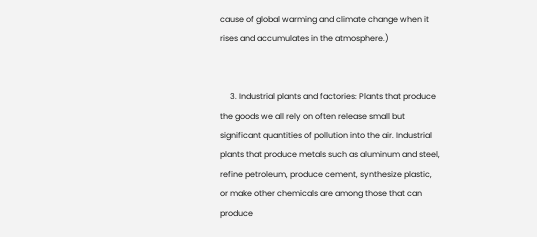cause of global warming and climate change when it rises and accumulates in the atmosphere.)


     3. Industrial plants and factories: Plants that produce the goods we all rely on often release small but significant quantities of pollution into the air. Industrial plants that produce metals such as aluminum and steel, refine petroleum, produce cement, synthesize plastic, or make other chemicals are among those that can produce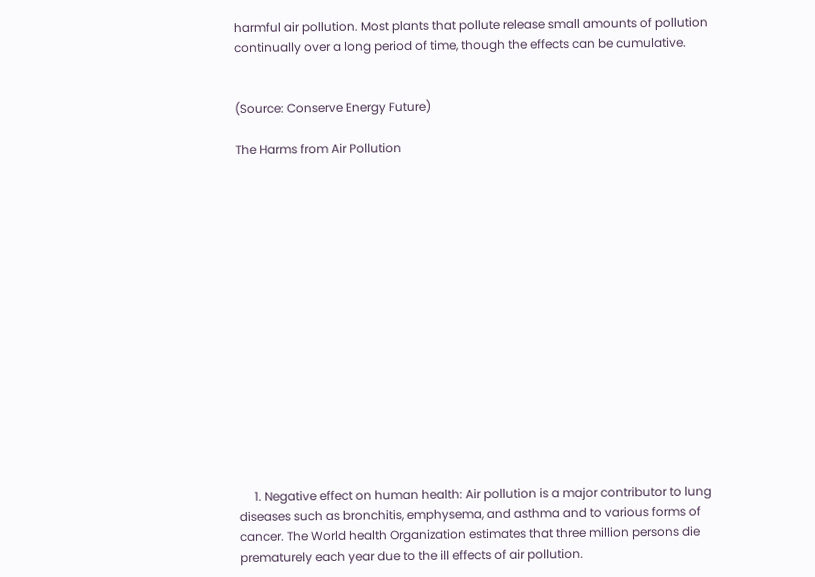harmful air pollution. Most plants that pollute release small amounts of pollution continually over a long period of time, though the effects can be cumulative.


(Source: Conserve Energy Future)

The Harms from Air Pollution
















     1. Negative effect on human health: Air pollution is a major contributor to lung diseases such as bronchitis, emphysema, and asthma and to various forms of cancer. The World health Organization estimates that three million persons die prematurely each year due to the ill effects of air pollution.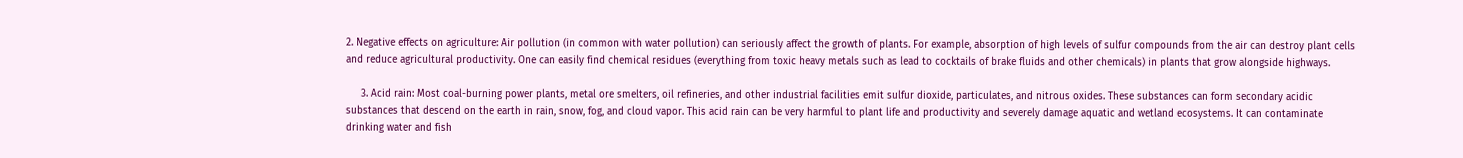2. Negative effects on agriculture: Air pollution (in common with water pollution) can seriously affect the growth of plants. For example, absorption of high levels of sulfur compounds from the air can destroy plant cells and reduce agricultural productivity. One can easily find chemical residues (everything from toxic heavy metals such as lead to cocktails of brake fluids and other chemicals) in plants that grow alongside highways.

     3. Acid rain: Most coal-burning power plants, metal ore smelters, oil refineries, and other industrial facilities emit sulfur dioxide, particulates, and nitrous oxides. These substances can form secondary acidic substances that descend on the earth in rain, snow, fog, and cloud vapor. This acid rain can be very harmful to plant life and productivity and severely damage aquatic and wetland ecosystems. It can contaminate drinking water and fish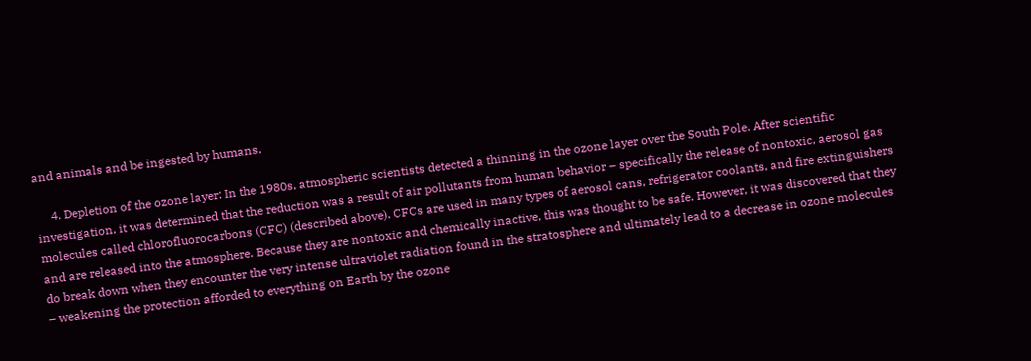and animals and be ingested by humans.

     4. Depletion of the ozone layer: In the 1980s, atmospheric scientists detected a thinning in the ozone layer over the South Pole. After scientific investigation, it was determined that the reduction was a result of air pollutants from human behavior – specifically the release of nontoxic, aerosol gas molecules called chlorofluorocarbons (CFC) (described above). CFCs are used in many types of aerosol cans, refrigerator coolants, and fire extinguishers and are released into the atmosphere. Because they are nontoxic and chemically inactive, this was thought to be safe. However, it was discovered that they do break down when they encounter the very intense ultraviolet radiation found in the stratosphere and ultimately lead to a decrease in ozone molecules – weakening the protection afforded to everything on Earth by the ozone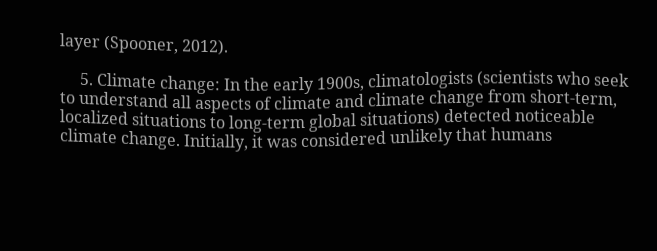layer (Spooner, 2012).

     5. Climate change: In the early 1900s, climatologists (scientists who seek to understand all aspects of climate and climate change from short-term, localized situations to long-term global situations) detected noticeable climate change. Initially, it was considered unlikely that humans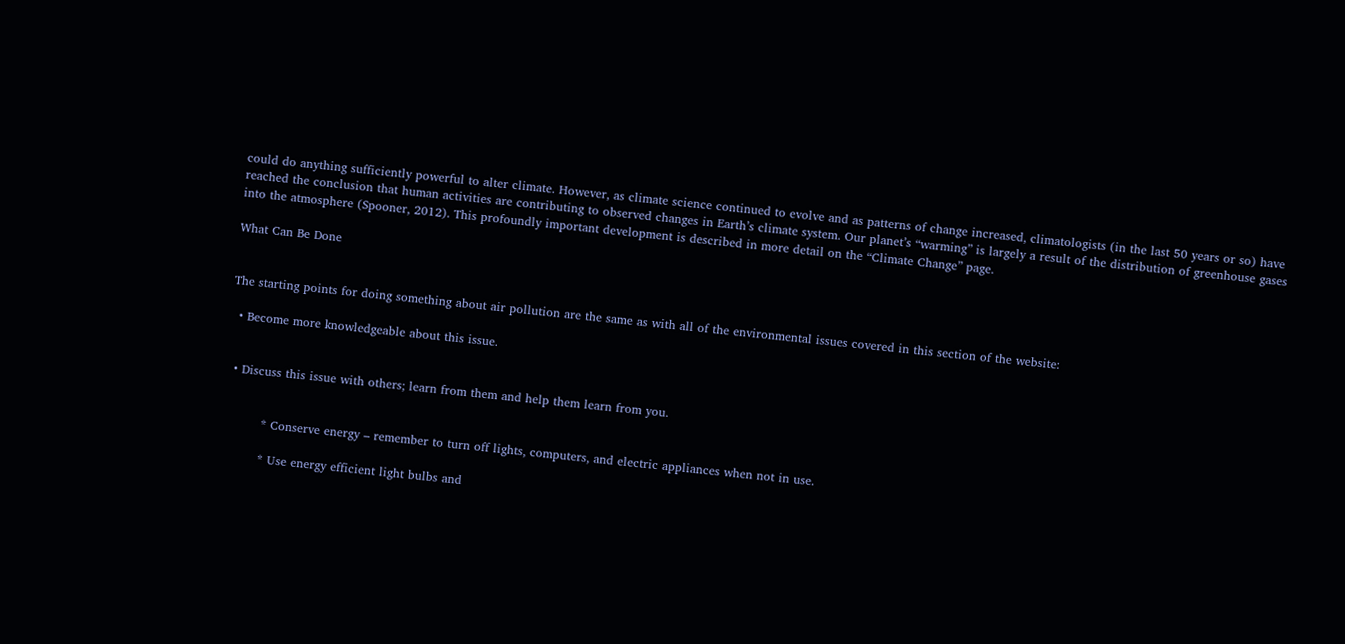could do anything sufficiently powerful to alter climate. However, as climate science continued to evolve and as patterns of change increased, climatologists (in the last 50 years or so) have reached the conclusion that human activities are contributing to observed changes in Earth’s climate system. Our planet’s “warming” is largely a result of the distribution of greenhouse gases into the atmosphere (Spooner, 2012). This profoundly important development is described in more detail on the “Climate Change” page.

What Can Be Done


The starting points for doing something about air pollution are the same as with all of the environmental issues covered in this section of the website:

  • Become more knowledgeable about this issue.


  • Discuss this issue with others; learn from them and help them learn from you.


          * Conserve energy – remember to turn off lights, computers, and electric appliances when not in use.

          * Use energy efficient light bulbs and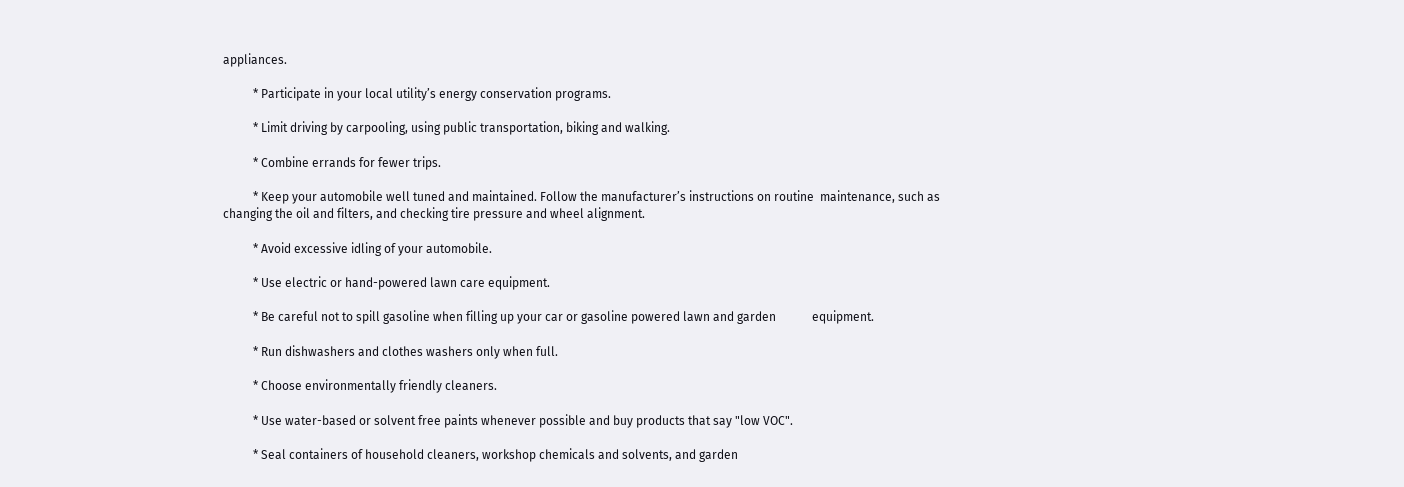appliances.

          * Participate in your local utility’s energy conservation programs.

          * Limit driving by carpooling, using public transportation, biking and walking.

          * Combine errands for fewer trips.

          * Keep your automobile well tuned and maintained. Follow the manufacturer’s instructions on routine  maintenance, such as changing the oil and filters, and checking tire pressure and wheel alignment.

          * Avoid excessive idling of your automobile.

          * Use electric or hand-powered lawn care equipment.

          * Be careful not to spill gasoline when filling up your car or gasoline powered lawn and garden            equipment.

          * Run dishwashers and clothes washers only when full.

          * Choose environmentally friendly cleaners.

          * Use water-based or solvent free paints whenever possible and buy products that say "low VOC".

          * Seal containers of household cleaners, workshop chemicals and solvents, and garden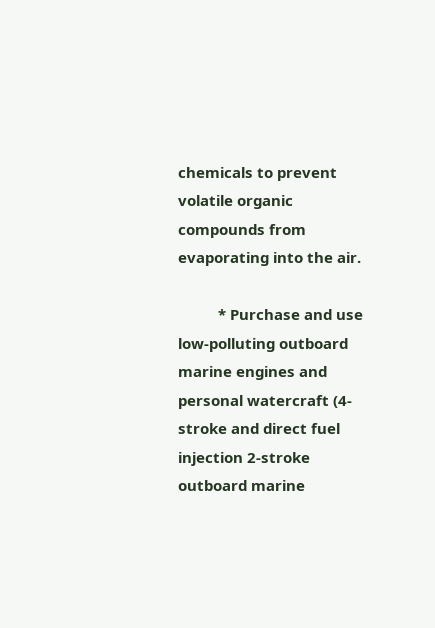chemicals to prevent volatile organic compounds from evaporating into the air.

          * Purchase and use low-polluting outboard marine engines and personal watercraft (4-stroke and direct fuel injection 2-stroke outboard marine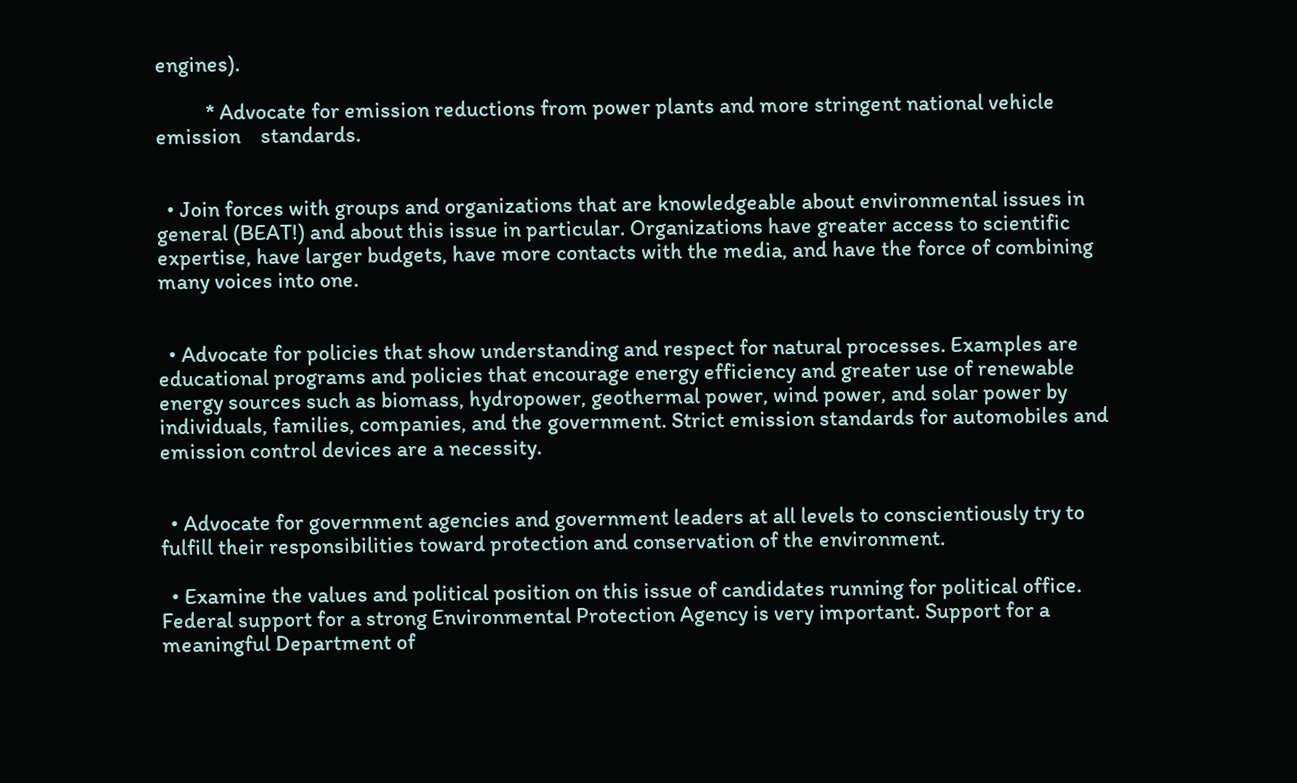engines).

          * Advocate for emission reductions from power plants and more stringent national vehicle emission    standards.


  • Join forces with groups and organizations that are knowledgeable about environmental issues in general (BEAT!) and about this issue in particular. Organizations have greater access to scientific expertise, have larger budgets, have more contacts with the media, and have the force of combining many voices into one.


  • Advocate for policies that show understanding and respect for natural processes. Examples are educational programs and policies that encourage energy efficiency and greater use of renewable energy sources such as biomass, hydropower, geothermal power, wind power, and solar power by individuals, families, companies, and the government. Strict emission standards for automobiles and emission control devices are a necessity.


  • Advocate for government agencies and government leaders at all levels to conscientiously try to fulfill their responsibilities toward protection and conservation of the environment.

  • Examine the values and political position on this issue of candidates running for political office. Federal support for a strong Environmental Protection Agency is very important. Support for a meaningful Department of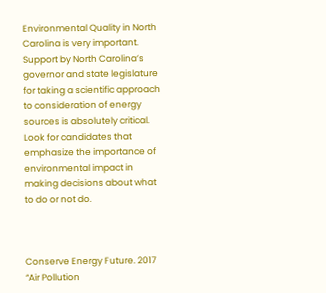Environmental Quality in North Carolina is very important. Support by North Carolina’s governor and state legislature for taking a scientific approach to consideration of energy sources is absolutely critical. Look for candidates that emphasize the importance of environmental impact in making decisions about what to do or not do.



Conserve Energy Future. 2017 “Air Pollution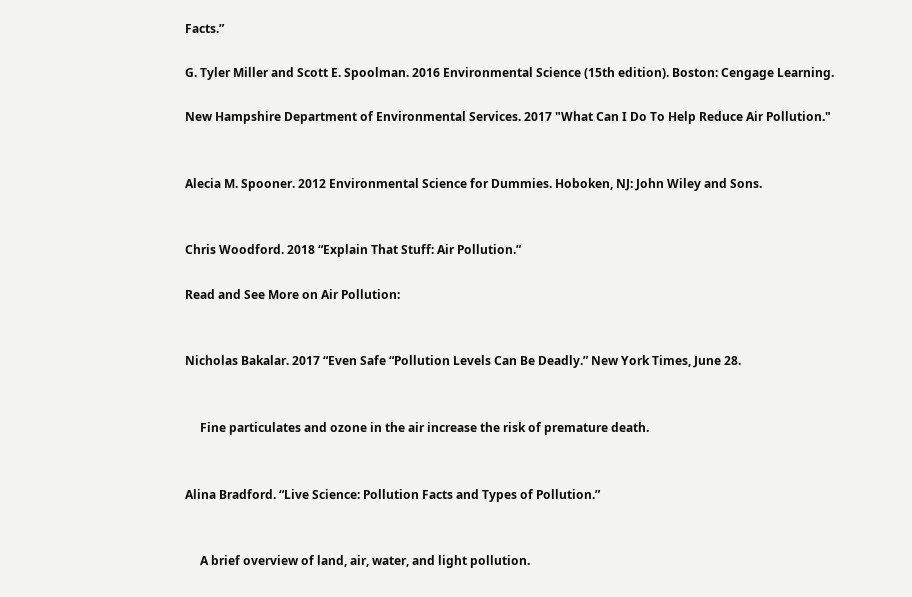Facts.”

G. Tyler Miller and Scott E. Spoolman. 2016 Environmental Science (15th edition). Boston: Cengage Learning.

New Hampshire Department of Environmental Services. 2017 "What Can I Do To Help Reduce Air Pollution."


Alecia M. Spooner. 2012 Environmental Science for Dummies. Hoboken, NJ: John Wiley and Sons.


Chris Woodford. 2018 “Explain That Stuff: Air Pollution.”

Read and See More on Air Pollution:


Nicholas Bakalar. 2017 “Even Safe “Pollution Levels Can Be Deadly.” New York Times, June 28.


     Fine particulates and ozone in the air increase the risk of premature death.


Alina Bradford. “Live Science: Pollution Facts and Types of Pollution.”


     A brief overview of land, air, water, and light pollution.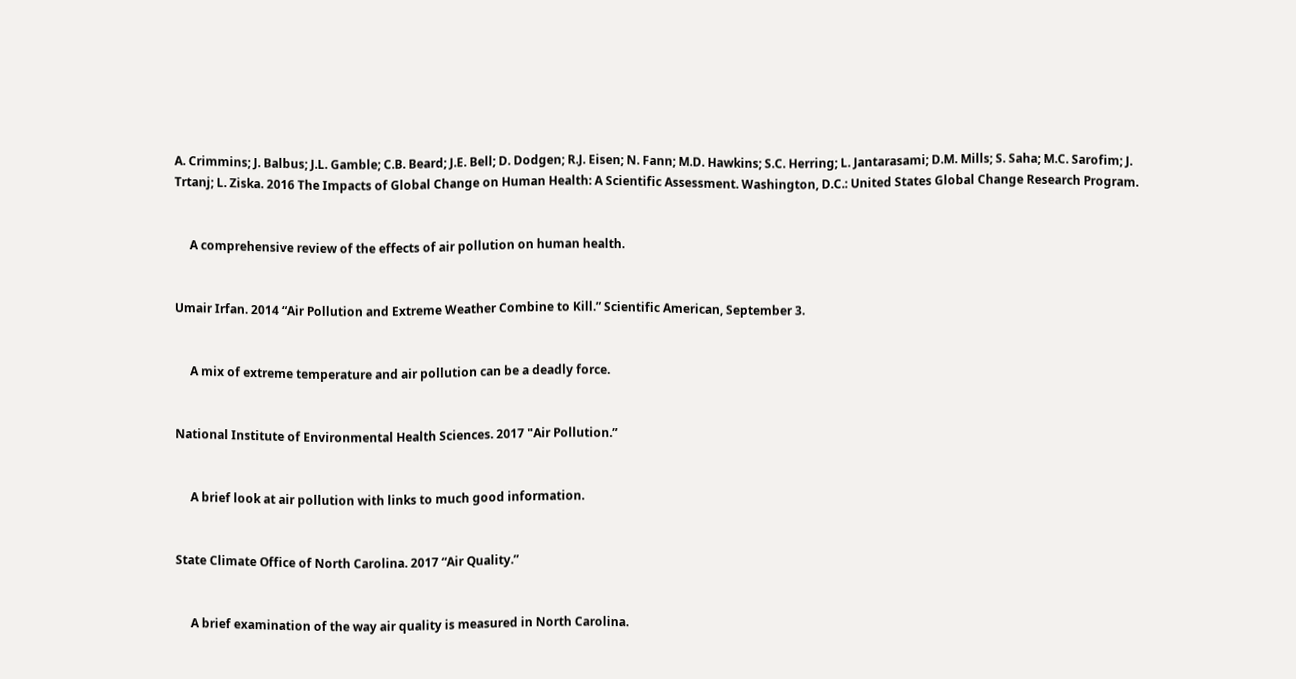A. Crimmins; J. Balbus; J.L. Gamble; C.B. Beard; J.E. Bell; D. Dodgen; R.J. Eisen; N. Fann; M.D. Hawkins; S.C. Herring; L. Jantarasami; D.M. Mills; S. Saha; M.C. Sarofim; J. Trtanj; L. Ziska. 2016 The Impacts of Global Change on Human Health: A Scientific Assessment. Washington, D.C.: United States Global Change Research Program.


     A comprehensive review of the effects of air pollution on human health.


Umair Irfan. 2014 “Air Pollution and Extreme Weather Combine to Kill.” Scientific American, September 3.


     A mix of extreme temperature and air pollution can be a deadly force.


National Institute of Environmental Health Sciences. 2017 "Air Pollution.”


     A brief look at air pollution with links to much good information.


State Climate Office of North Carolina. 2017 “Air Quality.”


     A brief examination of the way air quality is measured in North Carolina.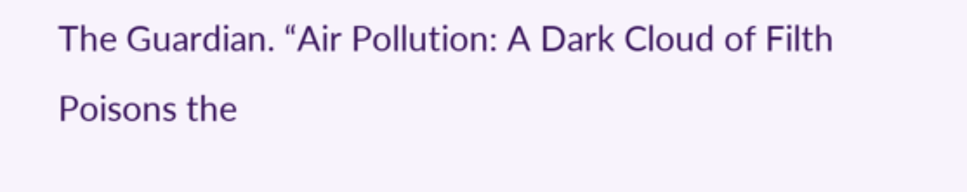The Guardian. “Air Pollution: A Dark Cloud of Filth Poisons the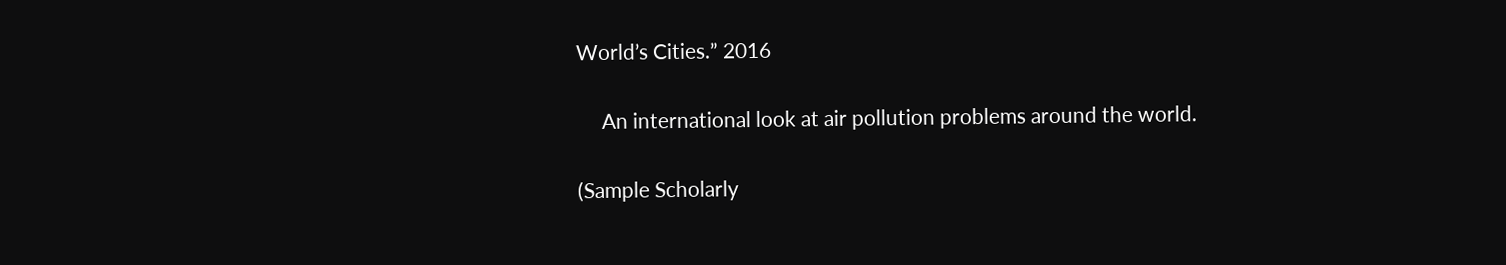World’s Cities.” 2016


     An international look at air pollution problems around the world.


(Sample Scholarly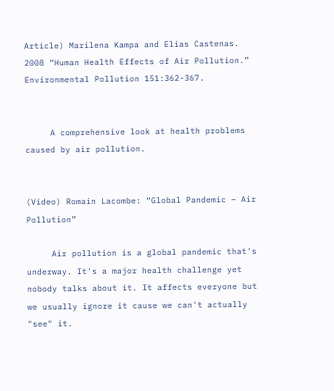Article) Marilena Kampa and Elias Castenas. 2008 “Human Health Effects of Air Pollution.” Environmental Pollution 151:362-367.


     A comprehensive look at health problems caused by air pollution.


(Video) Romain Lacombe: “Global Pandemic – Air Pollution”

     Air pollution is a global pandemic that's underway. It's a major health challenge yet nobody talks about it. It affects everyone but we usually ignore it cause we can't actually "see" it.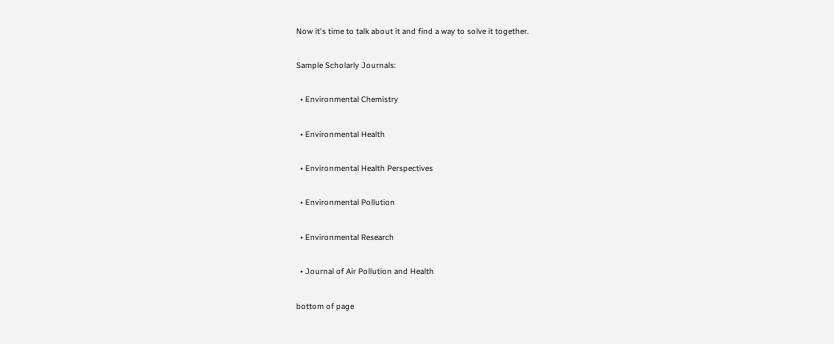Now it's time to talk about it and find a way to solve it together.

Sample Scholarly Journals:

  • Environmental Chemistry

  • Environmental Health

  • Environmental Health Perspectives

  • Environmental Pollution

  • Environmental Research

  • Journal of Air Pollution and Health

bottom of page